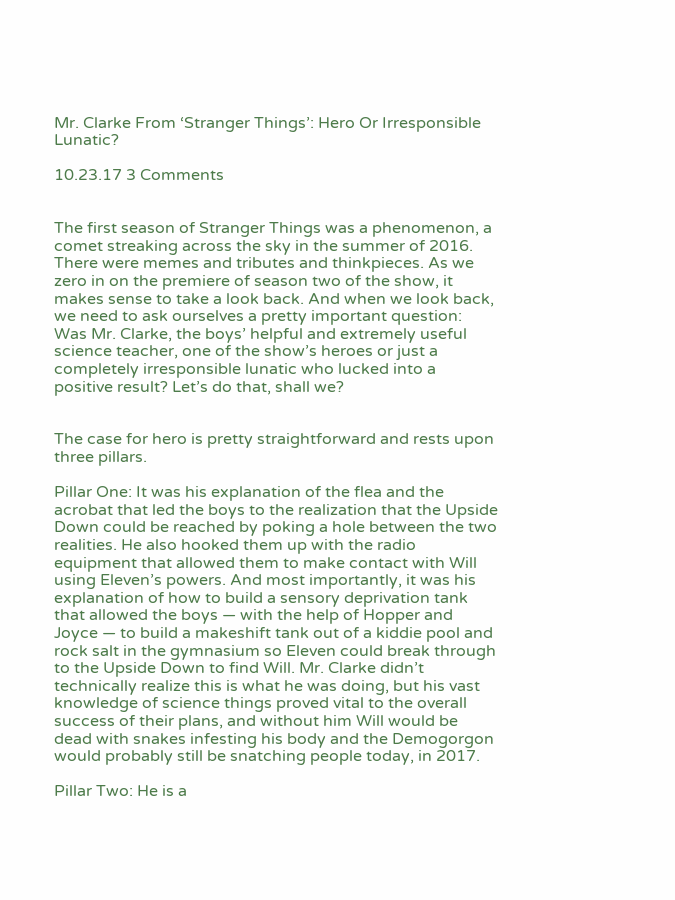Mr. Clarke From ‘Stranger Things’: Hero Or Irresponsible Lunatic?

10.23.17 3 Comments


The first season of Stranger Things was a phenomenon, a comet streaking across the sky in the summer of 2016. There were memes and tributes and thinkpieces. As we zero in on the premiere of season two of the show, it makes sense to take a look back. And when we look back, we need to ask ourselves a pretty important question: Was Mr. Clarke, the boys’ helpful and extremely useful science teacher, one of the show’s heroes or just a completely irresponsible lunatic who lucked into a positive result? Let’s do that, shall we?


The case for hero is pretty straightforward and rests upon three pillars.

Pillar One: It was his explanation of the flea and the acrobat that led the boys to the realization that the Upside Down could be reached by poking a hole between the two realities. He also hooked them up with the radio equipment that allowed them to make contact with Will using Eleven’s powers. And most importantly, it was his explanation of how to build a sensory deprivation tank that allowed the boys — with the help of Hopper and Joyce — to build a makeshift tank out of a kiddie pool and rock salt in the gymnasium so Eleven could break through to the Upside Down to find Will. Mr. Clarke didn’t technically realize this is what he was doing, but his vast knowledge of science things proved vital to the overall success of their plans, and without him Will would be dead with snakes infesting his body and the Demogorgon would probably still be snatching people today, in 2017.

Pillar Two: He is a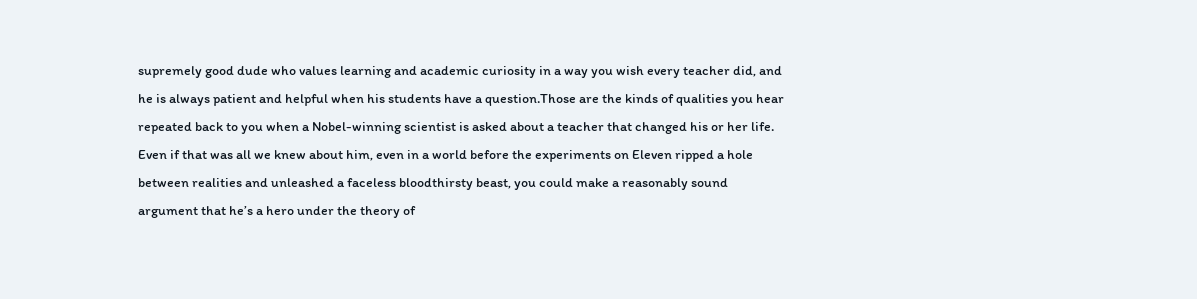supremely good dude who values learning and academic curiosity in a way you wish every teacher did, and he is always patient and helpful when his students have a question.Those are the kinds of qualities you hear repeated back to you when a Nobel-winning scientist is asked about a teacher that changed his or her life. Even if that was all we knew about him, even in a world before the experiments on Eleven ripped a hole between realities and unleashed a faceless bloodthirsty beast, you could make a reasonably sound argument that he’s a hero under the theory of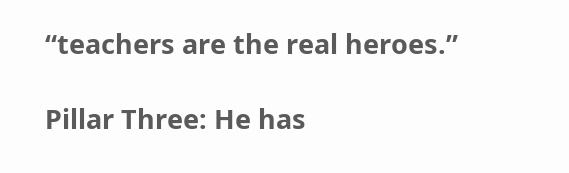“teachers are the real heroes.”

Pillar Three: He has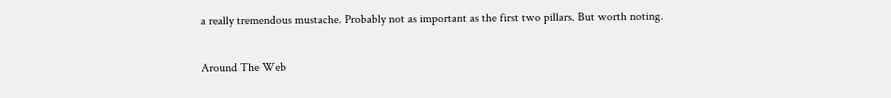a really tremendous mustache. Probably not as important as the first two pillars. But worth noting.

Around The Web